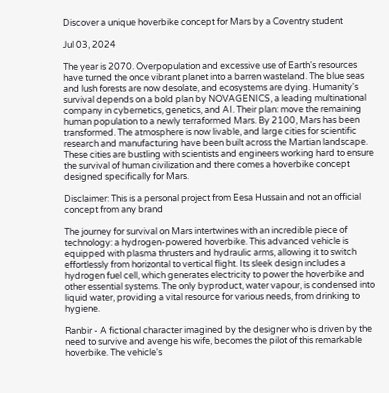Discover a unique hoverbike concept for Mars by a Coventry student

Jul 03, 2024

The year is 2070. Overpopulation and excessive use of Earth's resources have turned the once vibrant planet into a barren wasteland. The blue seas and lush forests are now desolate, and ecosystems are dying. Humanity's survival depends on a bold plan by NOVAGENICS, a leading multinational company in cybernetics, genetics, and AI. Their plan: move the remaining human population to a newly terraformed Mars. By 2100, Mars has been transformed. The atmosphere is now livable, and large cities for scientific research and manufacturing have been built across the Martian landscape. These cities are bustling with scientists and engineers working hard to ensure the survival of human civilization and there comes a hoverbike concept designed specifically for Mars.

Disclaimer: This is a personal project from Eesa Hussain and not an official concept from any brand

The journey for survival on Mars intertwines with an incredible piece of technology: a hydrogen-powered hoverbike. This advanced vehicle is equipped with plasma thrusters and hydraulic arms, allowing it to switch effortlessly from horizontal to vertical flight. Its sleek design includes a hydrogen fuel cell, which generates electricity to power the hoverbike and other essential systems. The only byproduct, water vapour, is condensed into liquid water, providing a vital resource for various needs, from drinking to hygiene.

Ranbir - A fictional character imagined by the designer who is driven by the need to survive and avenge his wife, becomes the pilot of this remarkable hoverbike. The vehicle's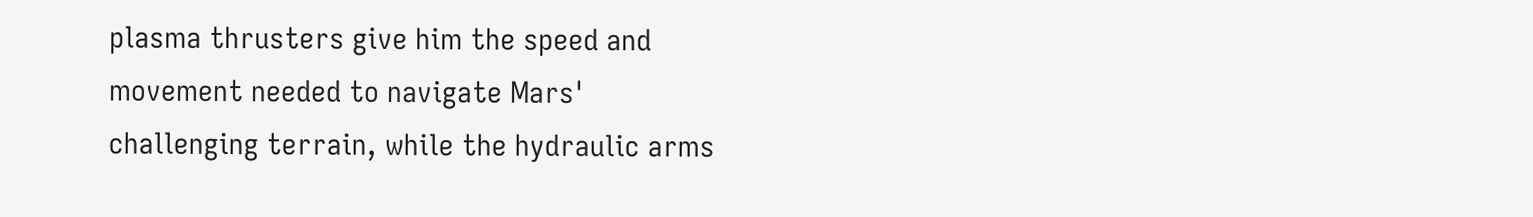plasma thrusters give him the speed and movement needed to navigate Mars' challenging terrain, while the hydraulic arms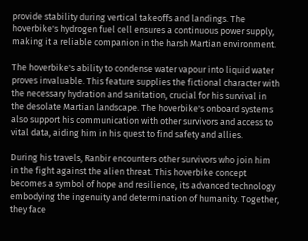provide stability during vertical takeoffs and landings. The hoverbike's hydrogen fuel cell ensures a continuous power supply, making it a reliable companion in the harsh Martian environment.

The hoverbike's ability to condense water vapour into liquid water proves invaluable. This feature supplies the fictional character with the necessary hydration and sanitation, crucial for his survival in the desolate Martian landscape. The hoverbike's onboard systems also support his communication with other survivors and access to vital data, aiding him in his quest to find safety and allies.

During his travels, Ranbir encounters other survivors who join him in the fight against the alien threat. This hoverbike concept becomes a symbol of hope and resilience, its advanced technology embodying the ingenuity and determination of humanity. Together, they face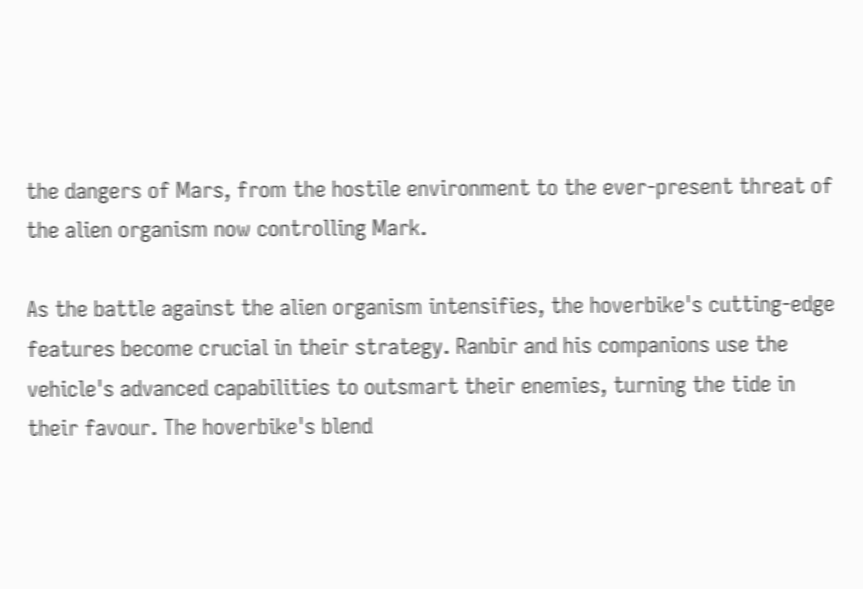the dangers of Mars, from the hostile environment to the ever-present threat of the alien organism now controlling Mark.

As the battle against the alien organism intensifies, the hoverbike's cutting-edge features become crucial in their strategy. Ranbir and his companions use the vehicle's advanced capabilities to outsmart their enemies, turning the tide in their favour. The hoverbike's blend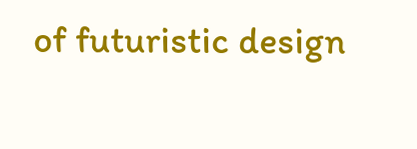of futuristic design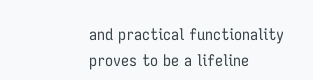and practical functionality proves to be a lifeline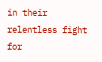in their relentless fight for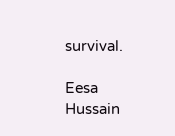survival.

Eesa Hussain